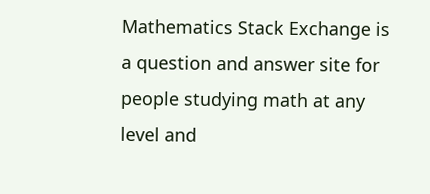Mathematics Stack Exchange is a question and answer site for people studying math at any level and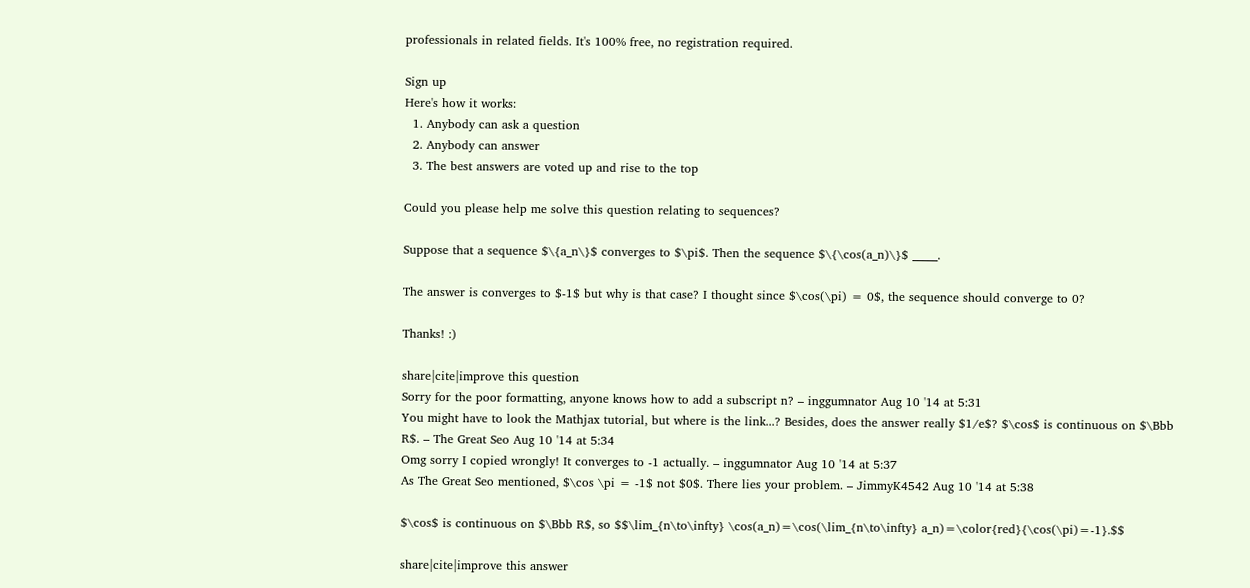professionals in related fields. It's 100% free, no registration required.

Sign up
Here's how it works:
  1. Anybody can ask a question
  2. Anybody can answer
  3. The best answers are voted up and rise to the top

Could you please help me solve this question relating to sequences?

Suppose that a sequence $\{a_n\}$ converges to $\pi$. Then the sequence $\{\cos(a_n)\}$ _____.

The answer is converges to $-1$ but why is that case? I thought since $\cos(\pi) = 0$, the sequence should converge to 0?

Thanks! :)

share|cite|improve this question
Sorry for the poor formatting, anyone knows how to add a subscript n? – inggumnator Aug 10 '14 at 5:31
You might have to look the Mathjax tutorial, but where is the link...? Besides, does the answer really $1/e$? $\cos$ is continuous on $\Bbb R$. – The Great Seo Aug 10 '14 at 5:34
Omg sorry I copied wrongly! It converges to -1 actually. – inggumnator Aug 10 '14 at 5:37
As The Great Seo mentioned, $\cos \pi = -1$ not $0$. There lies your problem. – JimmyK4542 Aug 10 '14 at 5:38

$\cos$ is continuous on $\Bbb R$, so $$\lim_{n\to\infty} \cos(a_n)=\cos(\lim_{n\to\infty} a_n)=\color{red}{\cos(\pi)=-1}.$$

share|cite|improve this answer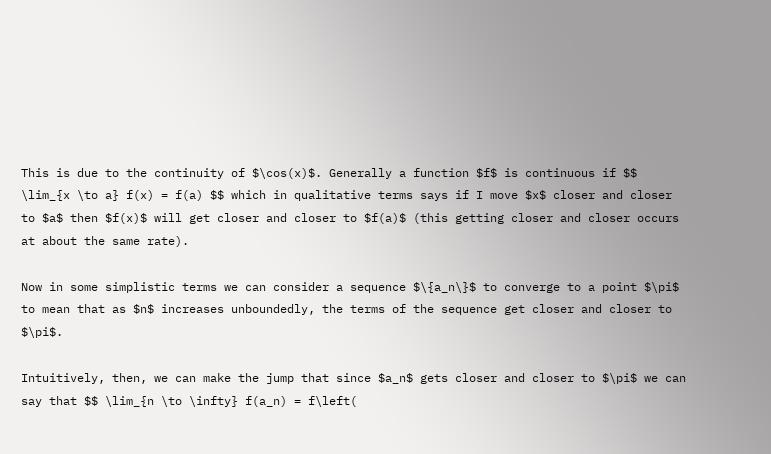This is due to the continuity of $\cos(x)$. Generally a function $f$ is continuous if $$ \lim_{x \to a} f(x) = f(a) $$ which in qualitative terms says if I move $x$ closer and closer to $a$ then $f(x)$ will get closer and closer to $f(a)$ (this getting closer and closer occurs at about the same rate).

Now in some simplistic terms we can consider a sequence $\{a_n\}$ to converge to a point $\pi$ to mean that as $n$ increases unboundedly, the terms of the sequence get closer and closer to $\pi$.

Intuitively, then, we can make the jump that since $a_n$ gets closer and closer to $\pi$ we can say that $$ \lim_{n \to \infty} f(a_n) = f\left(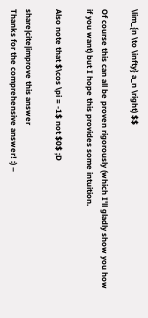\lim_{n \to \infty} a_n \right) $$

Of course this can all be proven rigorously (which I'll gladly show you how if you want) but I hope this provides some intuition.

Also note that $\cos \pi = -1$ not $0$ ;D

share|cite|improve this answer
Thanks for the comprehensive answer! :) –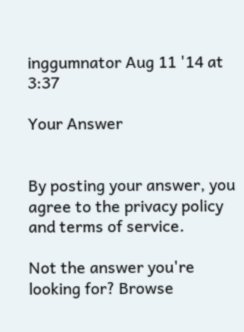inggumnator Aug 11 '14 at 3:37

Your Answer


By posting your answer, you agree to the privacy policy and terms of service.

Not the answer you're looking for? Browse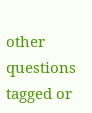other questions tagged or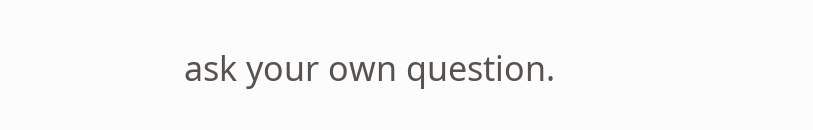ask your own question.